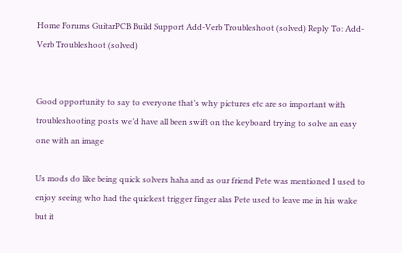Home Forums GuitarPCB Build Support Add-Verb Troubleshoot (solved) Reply To: Add-Verb Troubleshoot (solved)


Good opportunity to say to everyone that’s why pictures etc are so important with troubleshooting posts we’d have all been swift on the keyboard trying to solve an easy one with an image

Us mods do like being quick solvers haha and as our friend Pete was mentioned I used to enjoy seeing who had the quickest trigger finger alas Pete used to leave me in his wake but it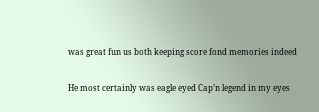was great fun us both keeping score fond memories indeed

He most certainly was eagle eyed Cap’n legend in my eyes